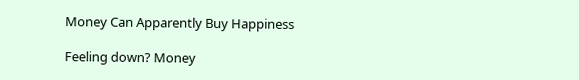Money Can Apparently Buy Happiness

Feeling down? Money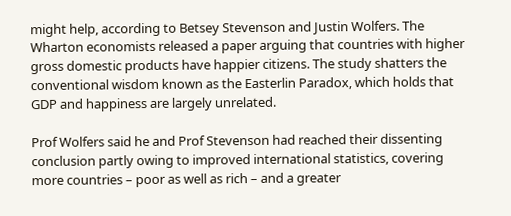might help, according to Betsey Stevenson and Justin Wolfers. The Wharton economists released a paper arguing that countries with higher gross domestic products have happier citizens. The study shatters the conventional wisdom known as the Easterlin Paradox, which holds that GDP and happiness are largely unrelated.

Prof Wolfers said he and Prof Stevenson had reached their dissenting conclusion partly owing to improved international statistics, covering more countries – poor as well as rich – and a greater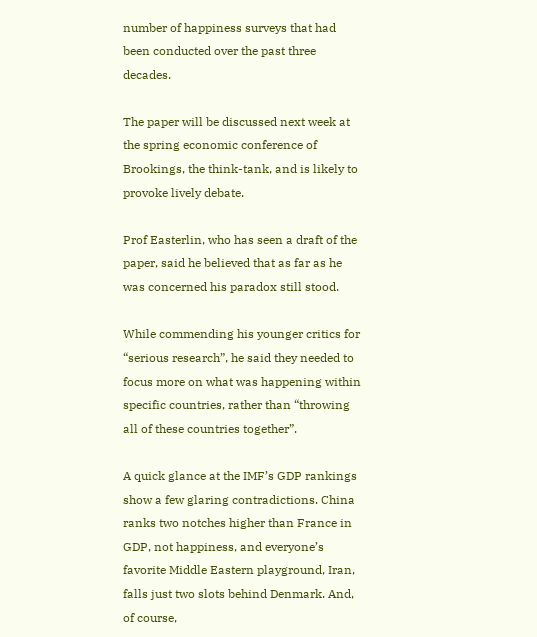number of happiness surveys that had been conducted over the past three decades.

The paper will be discussed next week at the spring economic conference of Brookings, the think-tank, and is likely to provoke lively debate.

Prof Easterlin, who has seen a draft of the paper, said he believed that as far as he was concerned his paradox still stood.

While commending his younger critics for “serious research”, he said they needed to focus more on what was happening within specific countries, rather than “throwing all of these countries together”.

A quick glance at the IMF’s GDP rankings show a few glaring contradictions. China ranks two notches higher than France in GDP, not happiness, and everyone’s favorite Middle Eastern playground, Iran, falls just two slots behind Denmark. And, of course,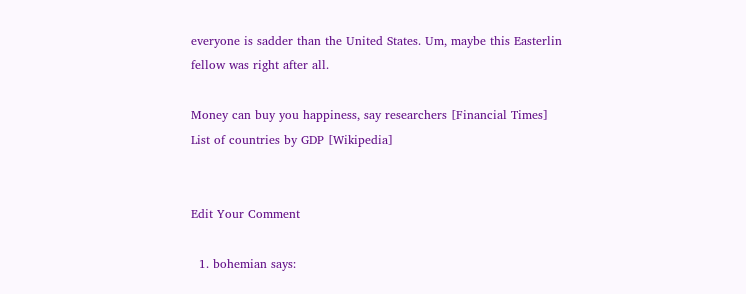everyone is sadder than the United States. Um, maybe this Easterlin fellow was right after all.

Money can buy you happiness, say researchers [Financial Times]
List of countries by GDP [Wikipedia]


Edit Your Comment

  1. bohemian says: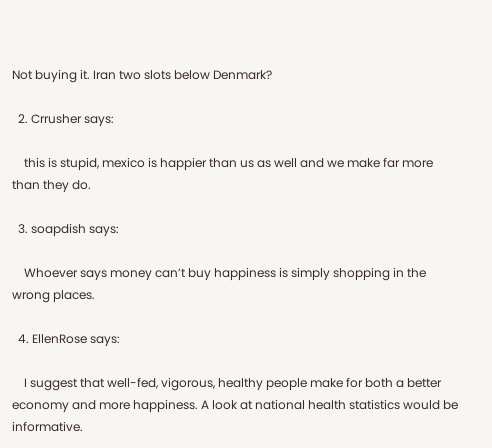Not buying it. Iran two slots below Denmark?

  2. Crrusher says:

    this is stupid, mexico is happier than us as well and we make far more than they do.

  3. soapdish says:

    Whoever says money can’t buy happiness is simply shopping in the wrong places.

  4. EllenRose says:

    I suggest that well-fed, vigorous, healthy people make for both a better economy and more happiness. A look at national health statistics would be informative.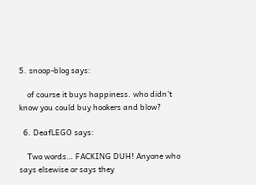5. snoop-blog says:

    of course it buys happiness. who didn’t know you could buy hookers and blow?

  6. DeafLEGO says:

    Two words… FACKING DUH! Anyone who says elsewise or says they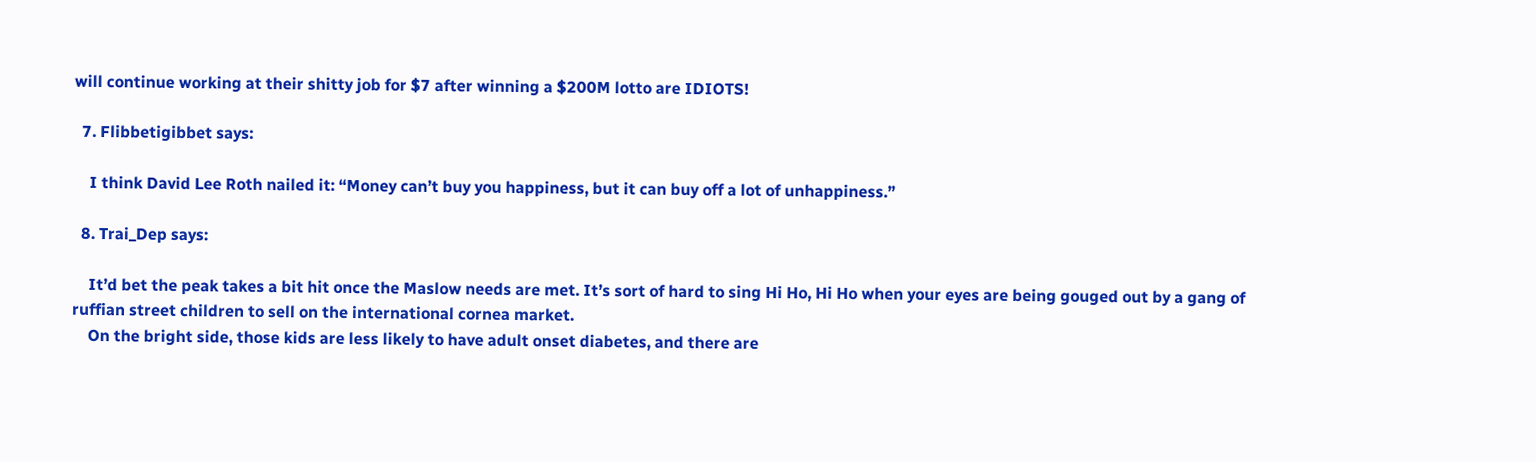will continue working at their shitty job for $7 after winning a $200M lotto are IDIOTS!

  7. Flibbetigibbet says:

    I think David Lee Roth nailed it: “Money can’t buy you happiness, but it can buy off a lot of unhappiness.”

  8. Trai_Dep says:

    It’d bet the peak takes a bit hit once the Maslow needs are met. It’s sort of hard to sing Hi Ho, Hi Ho when your eyes are being gouged out by a gang of ruffian street children to sell on the international cornea market.
    On the bright side, those kids are less likely to have adult onset diabetes, and there are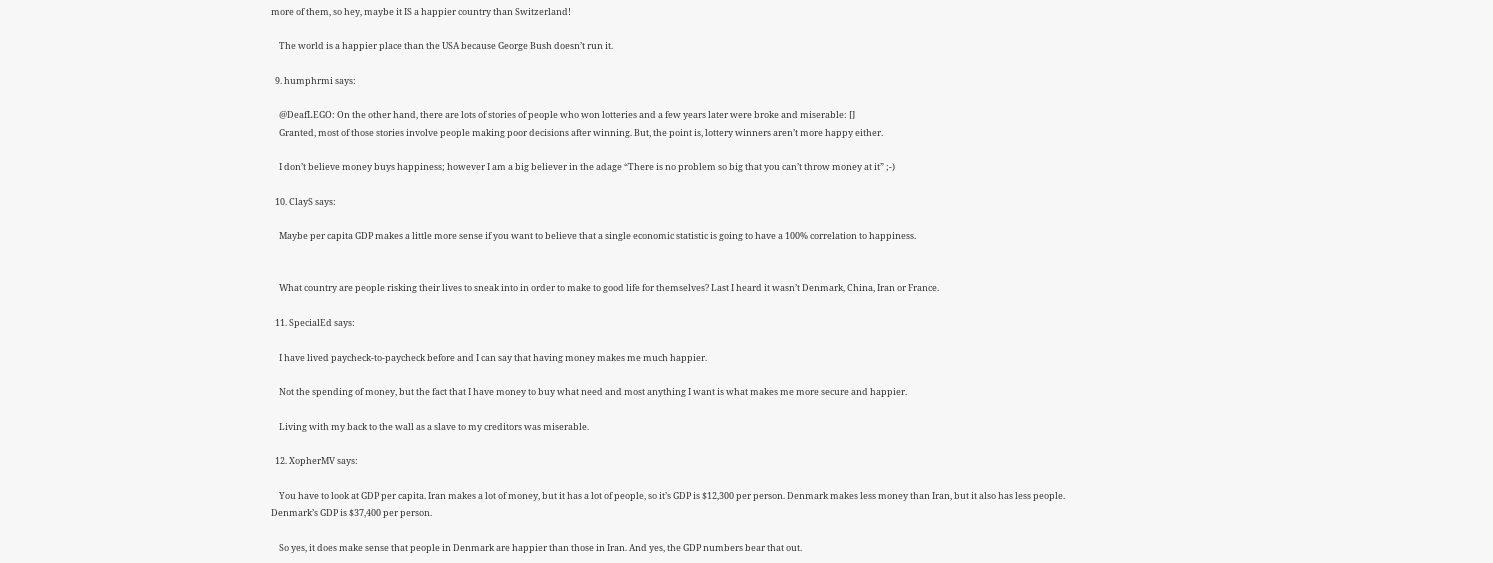more of them, so hey, maybe it IS a happier country than Switzerland!

    The world is a happier place than the USA because George Bush doesn’t run it.

  9. humphrmi says:

    @DeafLEGO: On the other hand, there are lots of stories of people who won lotteries and a few years later were broke and miserable: []
    Granted, most of those stories involve people making poor decisions after winning. But, the point is, lottery winners aren’t more happy either.

    I don’t believe money buys happiness; however I am a big believer in the adage “There is no problem so big that you can’t throw money at it” ;-)

  10. ClayS says:

    Maybe per capita GDP makes a little more sense if you want to believe that a single economic statistic is going to have a 100% correlation to happiness.


    What country are people risking their lives to sneak into in order to make to good life for themselves? Last I heard it wasn’t Denmark, China, Iran or France.

  11. SpecialEd says:

    I have lived paycheck-to-paycheck before and I can say that having money makes me much happier.

    Not the spending of money, but the fact that I have money to buy what need and most anything I want is what makes me more secure and happier.

    Living with my back to the wall as a slave to my creditors was miserable.

  12. XopherMV says:

    You have to look at GDP per capita. Iran makes a lot of money, but it has a lot of people, so it’s GDP is $12,300 per person. Denmark makes less money than Iran, but it also has less people. Denmark’s GDP is $37,400 per person.

    So yes, it does make sense that people in Denmark are happier than those in Iran. And yes, the GDP numbers bear that out.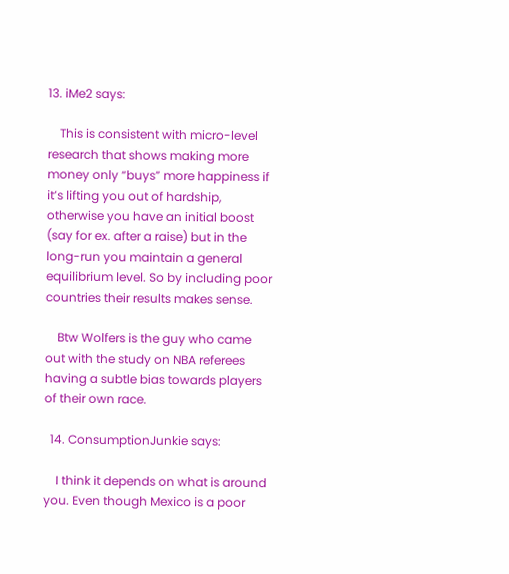13. iMe2 says:

    This is consistent with micro-level research that shows making more money only “buys” more happiness if it’s lifting you out of hardship, otherwise you have an initial boost (say for ex. after a raise) but in the long-run you maintain a general equilibrium level. So by including poor countries their results makes sense.

    Btw Wolfers is the guy who came out with the study on NBA referees having a subtle bias towards players of their own race.

  14. ConsumptionJunkie says:

    I think it depends on what is around you. Even though Mexico is a poor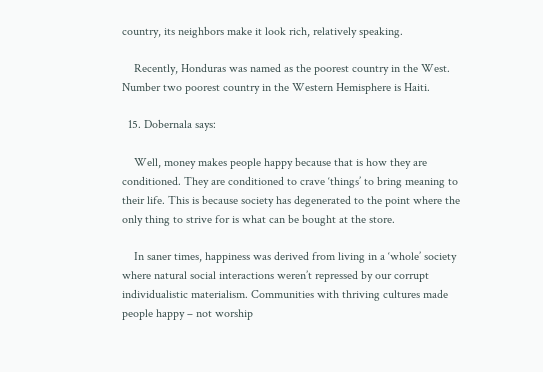country, its neighbors make it look rich, relatively speaking.

    Recently, Honduras was named as the poorest country in the West. Number two poorest country in the Western Hemisphere is Haiti.

  15. Dobernala says:

    Well, money makes people happy because that is how they are conditioned. They are conditioned to crave ‘things’ to bring meaning to their life. This is because society has degenerated to the point where the only thing to strive for is what can be bought at the store.

    In saner times, happiness was derived from living in a ‘whole’ society where natural social interactions weren’t repressed by our corrupt individualistic materialism. Communities with thriving cultures made people happy – not worship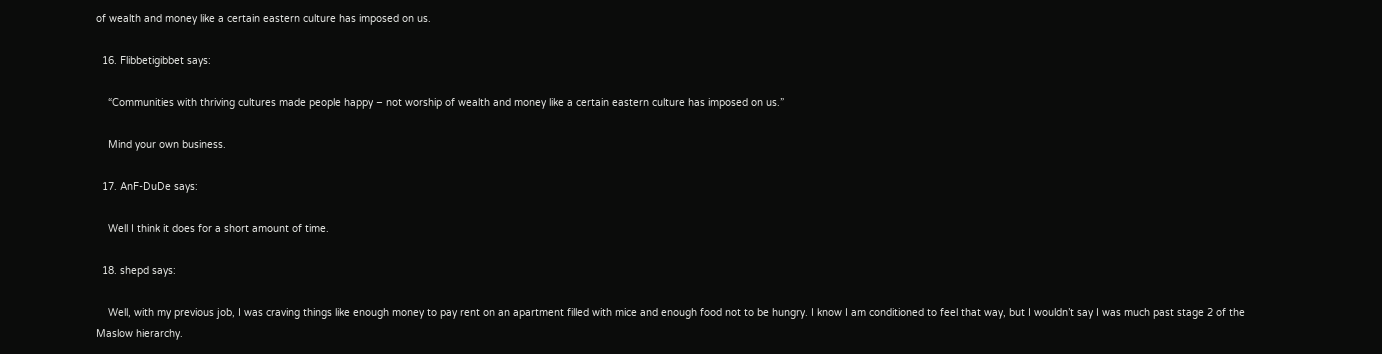of wealth and money like a certain eastern culture has imposed on us.

  16. Flibbetigibbet says:

    “Communities with thriving cultures made people happy – not worship of wealth and money like a certain eastern culture has imposed on us.”

    Mind your own business.

  17. AnF-DuDe says:

    Well I think it does for a short amount of time.

  18. shepd says:

    Well, with my previous job, I was craving things like enough money to pay rent on an apartment filled with mice and enough food not to be hungry. I know I am conditioned to feel that way, but I wouldn’t say I was much past stage 2 of the Maslow hierarchy.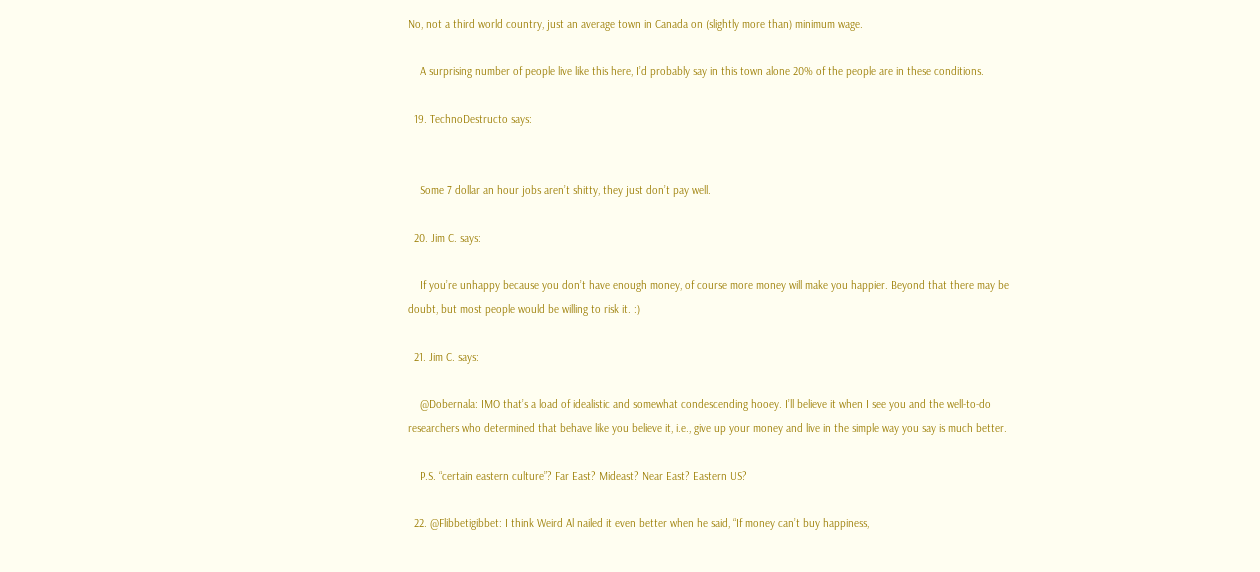No, not a third world country, just an average town in Canada on (slightly more than) minimum wage.

    A surprising number of people live like this here, I’d probably say in this town alone 20% of the people are in these conditions.

  19. TechnoDestructo says:


    Some 7 dollar an hour jobs aren’t shitty, they just don’t pay well.

  20. Jim C. says:

    If you’re unhappy because you don’t have enough money, of course more money will make you happier. Beyond that there may be doubt, but most people would be willing to risk it. :)

  21. Jim C. says:

    @Dobernala: IMO that’s a load of idealistic and somewhat condescending hooey. I’ll believe it when I see you and the well-to-do researchers who determined that behave like you believe it, i.e., give up your money and live in the simple way you say is much better.

    P.S. “certain eastern culture”? Far East? Mideast? Near East? Eastern US?

  22. @Flibbetigibbet: I think Weird Al nailed it even better when he said, “If money can’t buy happiness,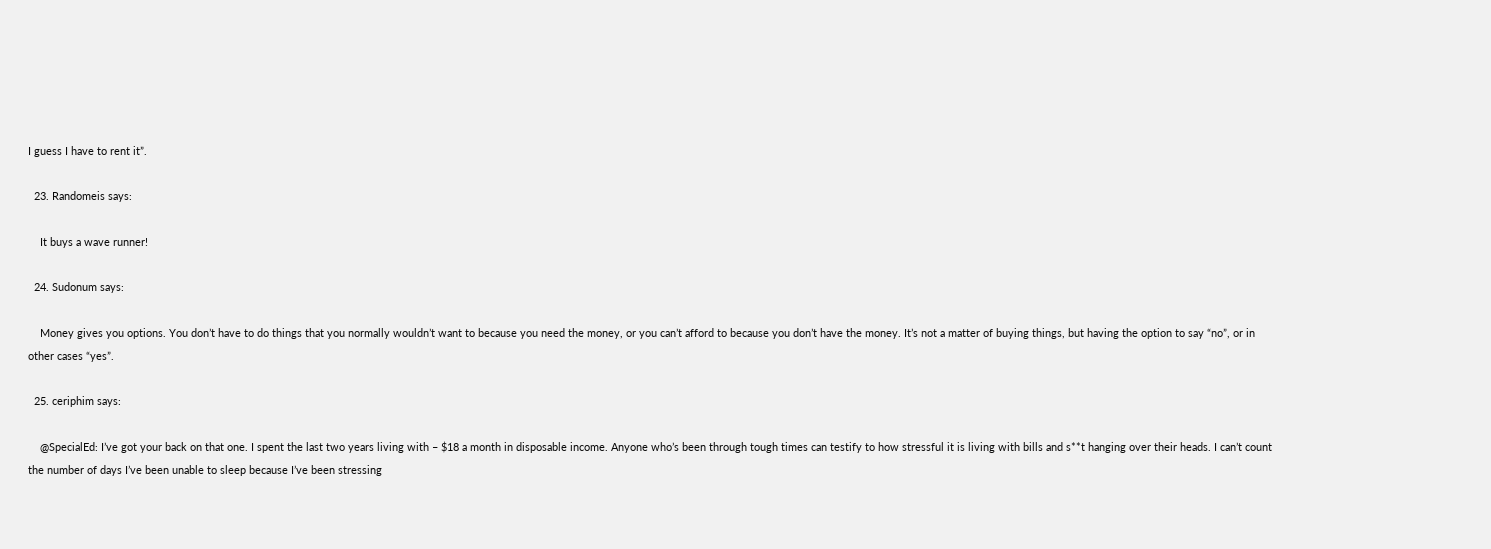I guess I have to rent it”.

  23. Randomeis says:

    It buys a wave runner!

  24. Sudonum says:

    Money gives you options. You don’t have to do things that you normally wouldn’t want to because you need the money, or you can’t afford to because you don’t have the money. It’s not a matter of buying things, but having the option to say “no”, or in other cases “yes”.

  25. ceriphim says:

    @SpecialEd: I’ve got your back on that one. I spent the last two years living with – $18 a month in disposable income. Anyone who’s been through tough times can testify to how stressful it is living with bills and s**t hanging over their heads. I can’t count the number of days I’ve been unable to sleep because I’ve been stressing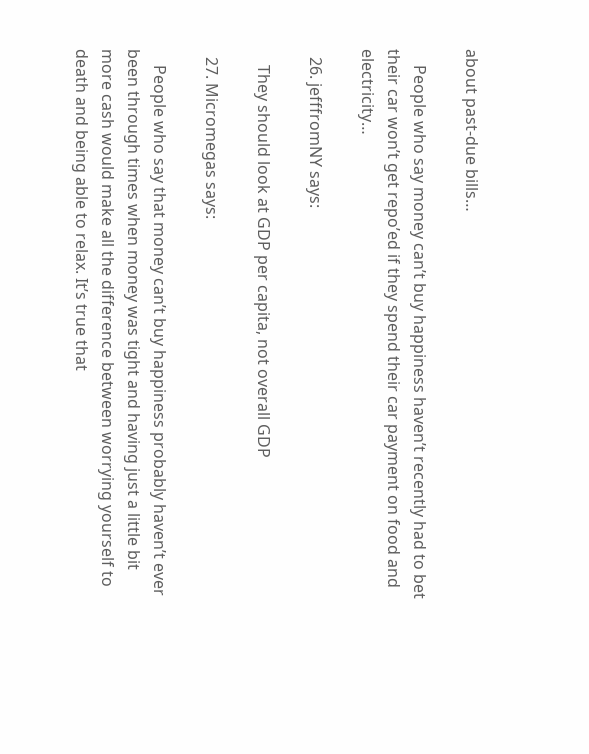about past-due bills…

    People who say money can’t buy happiness haven’t recently had to bet their car won’t get repo’ed if they spend their car payment on food and electricity…

  26. jefffromNY says:

    They should look at GDP per capita, not overall GDP

  27. Micromegas says:

    People who say that money can’t buy happiness probably haven’t ever been through times when money was tight and having just a little bit more cash would make all the difference between worrying yourself to death and being able to relax. It’s true that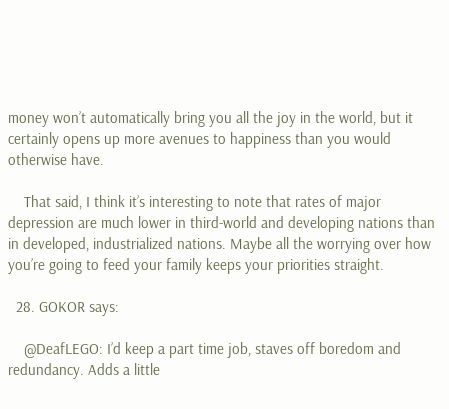money won’t automatically bring you all the joy in the world, but it certainly opens up more avenues to happiness than you would otherwise have.

    That said, I think it’s interesting to note that rates of major depression are much lower in third-world and developing nations than in developed, industrialized nations. Maybe all the worrying over how you’re going to feed your family keeps your priorities straight.

  28. GOKOR says:

    @DeafLEGO: I’d keep a part time job, staves off boredom and redundancy. Adds a little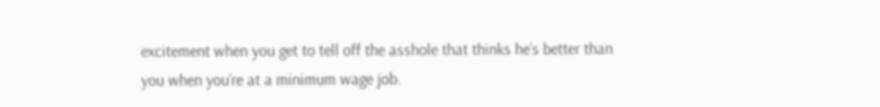excitement when you get to tell off the asshole that thinks he’s better than you when you’re at a minimum wage job.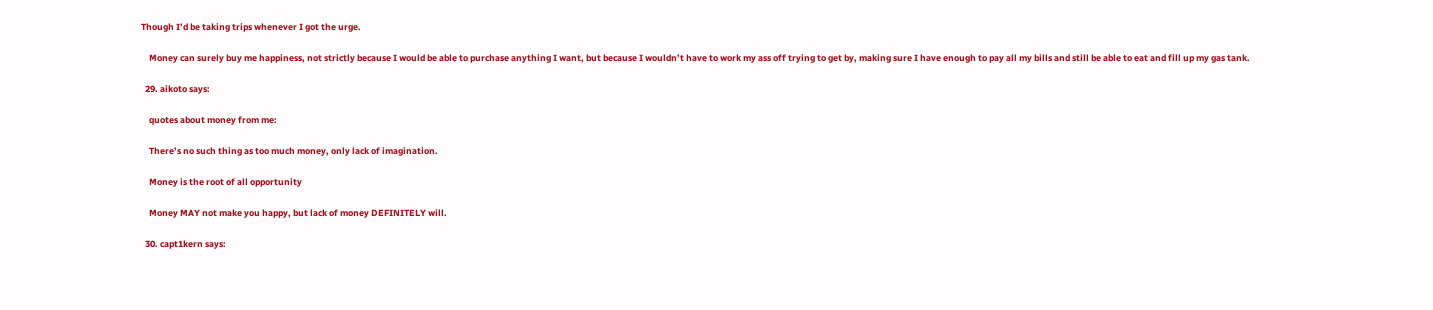Though I’d be taking trips whenever I got the urge.

    Money can surely buy me happiness, not strictly because I would be able to purchase anything I want, but because I wouldn’t have to work my ass off trying to get by, making sure I have enough to pay all my bills and still be able to eat and fill up my gas tank.

  29. aikoto says:

    quotes about money from me:

    There’s no such thing as too much money, only lack of imagination.

    Money is the root of all opportunity

    Money MAY not make you happy, but lack of money DEFINITELY will.

  30. capt1kern says: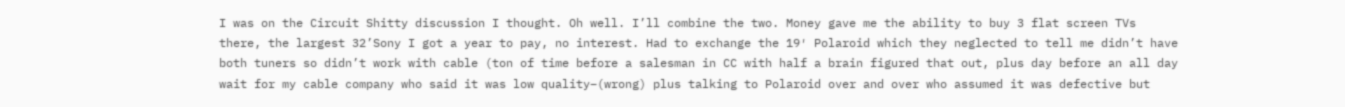I was on the Circuit Shitty discussion I thought. Oh well. I’ll combine the two. Money gave me the ability to buy 3 flat screen TVs there, the largest 32’Sony I got a year to pay, no interest. Had to exchange the 19′ Polaroid which they neglected to tell me didn’t have both tuners so didn’t work with cable (ton of time before a salesman in CC with half a brain figured that out, plus day before an all day wait for my cable company who said it was low quality–(wrong) plus talking to Polaroid over and over who assumed it was defective but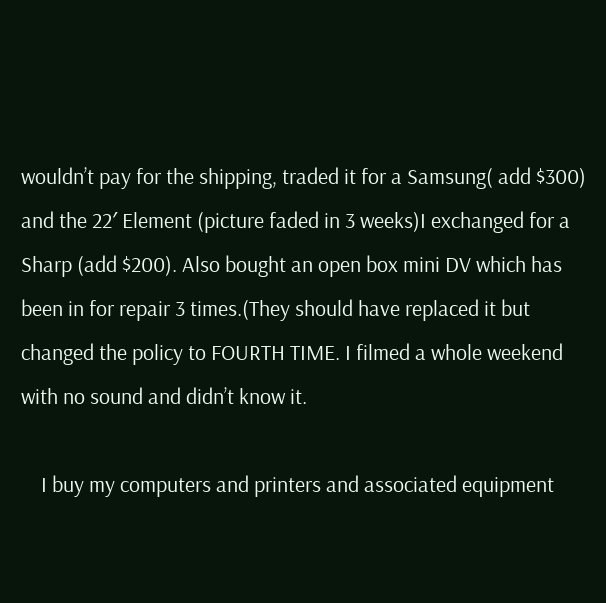wouldn’t pay for the shipping, traded it for a Samsung( add $300) and the 22′ Element (picture faded in 3 weeks)I exchanged for a Sharp (add $200). Also bought an open box mini DV which has been in for repair 3 times.(They should have replaced it but changed the policy to FOURTH TIME. I filmed a whole weekend with no sound and didn’t know it.

    I buy my computers and printers and associated equipment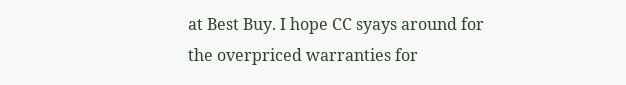at Best Buy. I hope CC syays around for the overpriced warranties for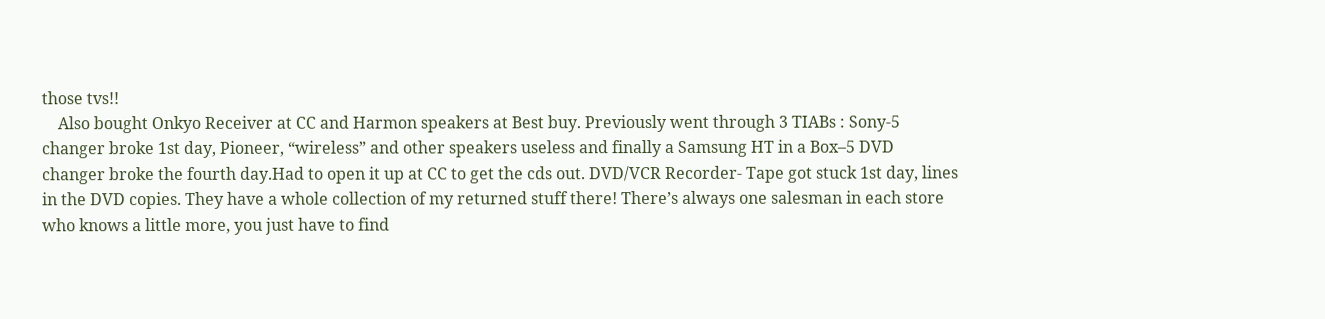those tvs!!
    Also bought Onkyo Receiver at CC and Harmon speakers at Best buy. Previously went through 3 TIABs : Sony-5 changer broke 1st day, Pioneer, “wireless” and other speakers useless and finally a Samsung HT in a Box–5 DVD changer broke the fourth day.Had to open it up at CC to get the cds out. DVD/VCR Recorder- Tape got stuck 1st day, lines in the DVD copies. They have a whole collection of my returned stuff there! There’s always one salesman in each store who knows a little more, you just have to find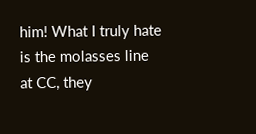him! What I truly hate is the molasses line at CC, they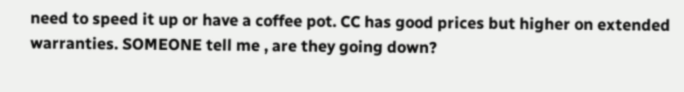need to speed it up or have a coffee pot. CC has good prices but higher on extended warranties. SOMEONE tell me , are they going down?